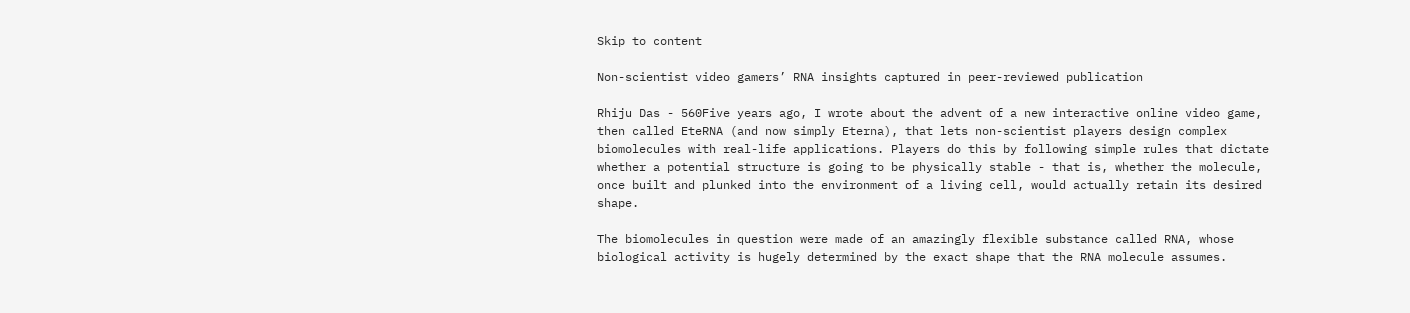Skip to content

Non-scientist video gamers’ RNA insights captured in peer-reviewed publication

Rhiju Das - 560Five years ago, I wrote about the advent of a new interactive online video game, then called EteRNA (and now simply Eterna), that lets non-scientist players design complex biomolecules with real-life applications. Players do this by following simple rules that dictate whether a potential structure is going to be physically stable - that is, whether the molecule, once built and plunked into the environment of a living cell, would actually retain its desired shape.

The biomolecules in question were made of an amazingly flexible substance called RNA, whose biological activity is hugely determined by the exact shape that the RNA molecule assumes.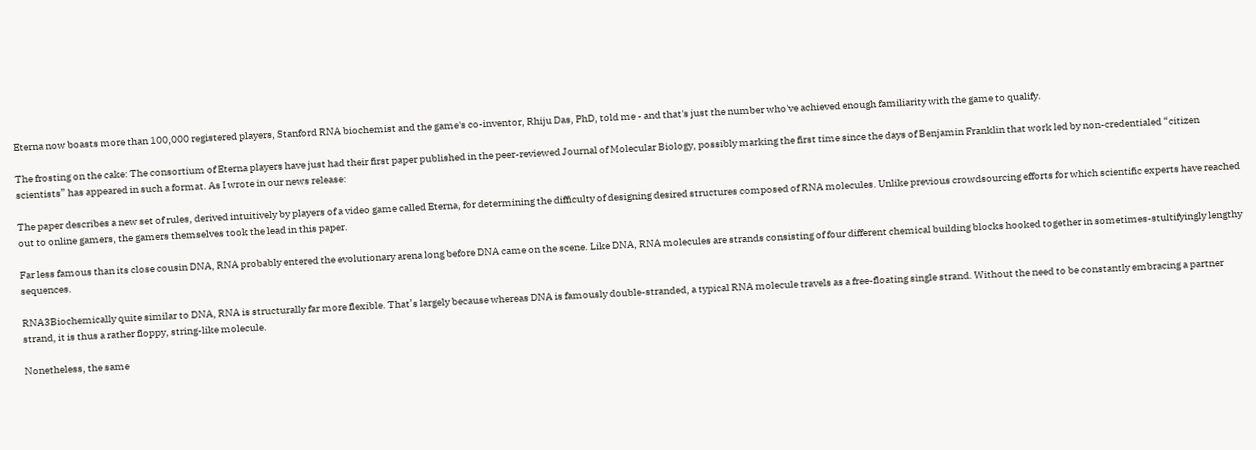Eterna now boasts more than 100,000 registered players, Stanford RNA biochemist and the game's co-inventor, Rhiju Das, PhD, told me - and that's just the number who've achieved enough familiarity with the game to qualify.

The frosting on the cake: The consortium of Eterna players have just had their first paper published in the peer-reviewed Journal of Molecular Biology, possibly marking the first time since the days of Benjamin Franklin that work led by non-credentialed “citizen scientists” has appeared in such a format. As I wrote in our news release:

The paper describes a new set of rules, derived intuitively by players of a video game called Eterna, for determining the difficulty of designing desired structures composed of RNA molecules. Unlike previous crowdsourcing efforts for which scientific experts have reached out to online gamers, the gamers themselves took the lead in this paper.

Far less famous than its close cousin DNA, RNA probably entered the evolutionary arena long before DNA came on the scene. Like DNA, RNA molecules are strands consisting of four different chemical building blocks hooked together in sometimes-stultifyingly lengthy sequences.

RNA3Biochemically quite similar to DNA, RNA is structurally far more flexible. That’s largely because whereas DNA is famously double-stranded, a typical RNA molecule travels as a free-floating single strand. Without the need to be constantly embracing a partner strand, it is thus a rather floppy, string-like molecule.

Nonetheless, the same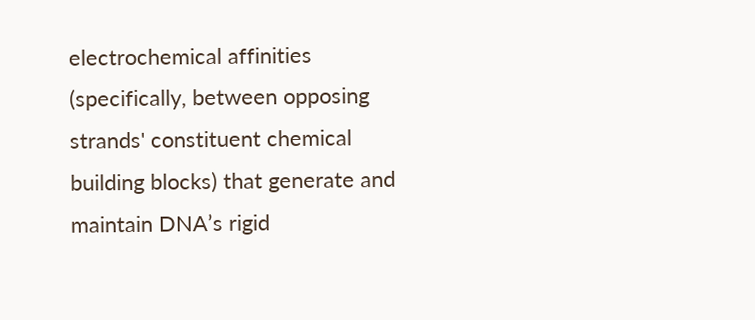electrochemical affinities (specifically, between opposing strands' constituent chemical building blocks) that generate and maintain DNA’s rigid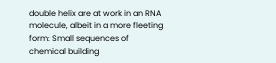double helix are at work in an RNA molecule, albeit in a more fleeting form: Small sequences of chemical building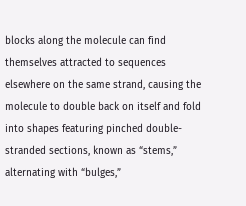blocks along the molecule can find themselves attracted to sequences elsewhere on the same strand, causing the molecule to double back on itself and fold into shapes featuring pinched double-stranded sections, known as “stems,” alternating with “bulges,”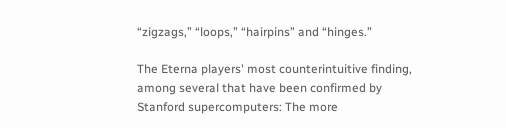“zigzags,” “loops,” “hairpins” and “hinges.”

The Eterna players' most counterintuitive finding, among several that have been confirmed by Stanford supercomputers: The more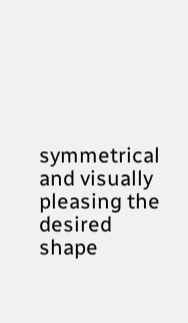symmetrical and visually pleasing the desired shape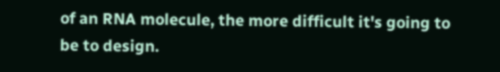of an RNA molecule, the more difficult it's going to be to design.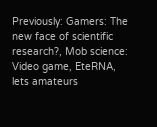Previously: Gamers: The new face of scientific research?, Mob science: Video game, EteRNA, lets amateurs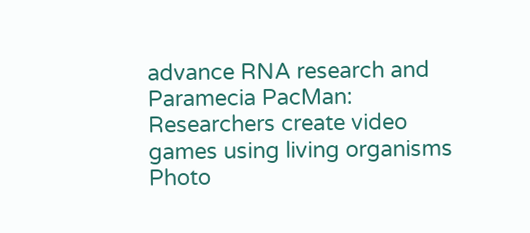advance RNA research and Paramecia PacMan: Researchers create video games using living organisms
Photo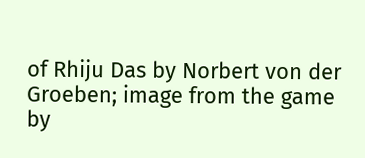of Rhiju Das by Norbert von der Groeben; image from the game by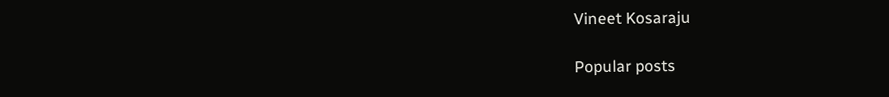Vineet Kosaraju

Popular posts